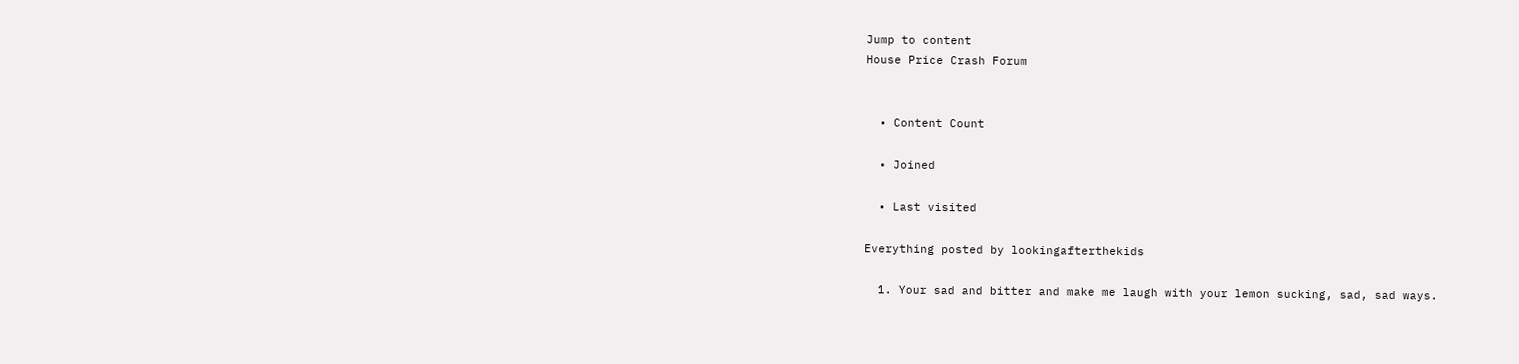Jump to content
House Price Crash Forum


  • Content Count

  • Joined

  • Last visited

Everything posted by lookingafterthekids

  1. Your sad and bitter and make me laugh with your lemon sucking, sad, sad ways.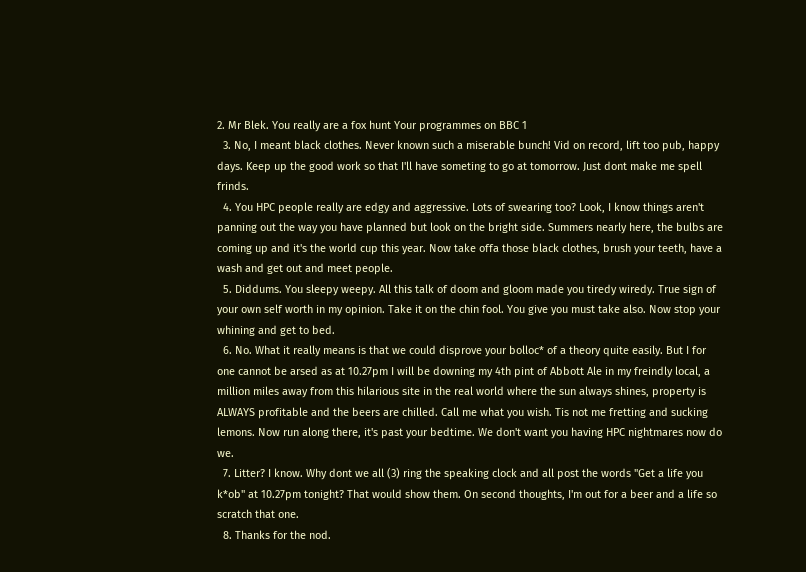2. Mr Blek. You really are a fox hunt Your programmes on BBC 1
  3. No, I meant black clothes. Never known such a miserable bunch! Vid on record, lift too pub, happy days. Keep up the good work so that I'll have someting to go at tomorrow. Just dont make me spell frinds.
  4. You HPC people really are edgy and aggressive. Lots of swearing too? Look, I know things aren't panning out the way you have planned but look on the bright side. Summers nearly here, the bulbs are coming up and it's the world cup this year. Now take offa those black clothes, brush your teeth, have a wash and get out and meet people.
  5. Diddums. You sleepy weepy. All this talk of doom and gloom made you tiredy wiredy. True sign of your own self worth in my opinion. Take it on the chin fool. You give you must take also. Now stop your whining and get to bed.
  6. No. What it really means is that we could disprove your bolloc* of a theory quite easily. But I for one cannot be arsed as at 10.27pm I will be downing my 4th pint of Abbott Ale in my freindly local, a million miles away from this hilarious site in the real world where the sun always shines, property is ALWAYS profitable and the beers are chilled. Call me what you wish. Tis not me fretting and sucking lemons. Now run along there, it's past your bedtime. We don't want you having HPC nightmares now do we.
  7. Litter? I know. Why dont we all (3) ring the speaking clock and all post the words "Get a life you k*ob" at 10.27pm tonight? That would show them. On second thoughts, I'm out for a beer and a life so scratch that one.
  8. Thanks for the nod.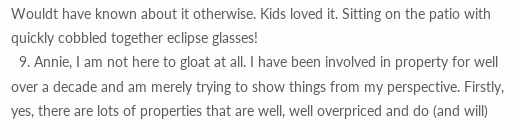Wouldt have known about it otherwise. Kids loved it. Sitting on the patio with quickly cobbled together eclipse glasses!
  9. Annie, I am not here to gloat at all. I have been involved in property for well over a decade and am merely trying to show things from my perspective. Firstly, yes, there are lots of properties that are well, well overpriced and do (and will)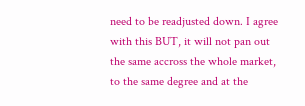need to be readjusted down. I agree with this BUT, it will not pan out the same accross the whole market, to the same degree and at the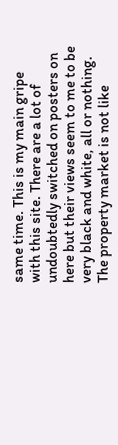same time. This is my main gripe with this site. There are a lot of undoubtedly switched on posters on here but their views seem to me to be very black and white, all or nothing. The property market is not like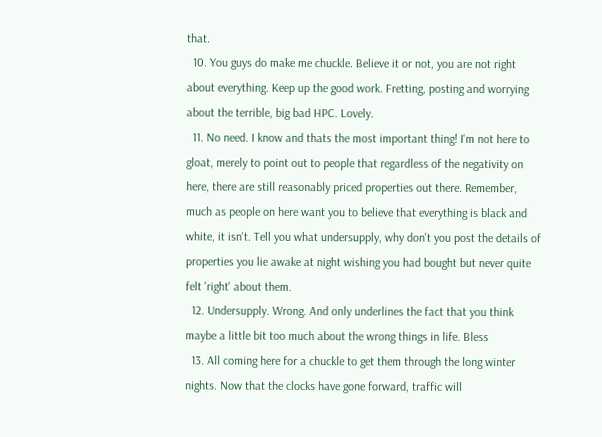that.
  10. You guys do make me chuckle. Believe it or not, you are not right about everything. Keep up the good work. Fretting, posting and worrying about the terrible, big bad HPC. Lovely.
  11. No need. I know and thats the most important thing! I'm not here to gloat, merely to point out to people that regardless of the negativity on here, there are still reasonably priced properties out there. Remember, much as people on here want you to believe that everything is black and white, it isn't. Tell you what undersupply, why don't you post the details of properties you lie awake at night wishing you had bought but never quite felt 'right' about them.
  12. Undersupply. Wrong. And only underlines the fact that you think maybe a little bit too much about the wrong things in life. Bless
  13. All coming here for a chuckle to get them through the long winter nights. Now that the clocks have gone forward, traffic will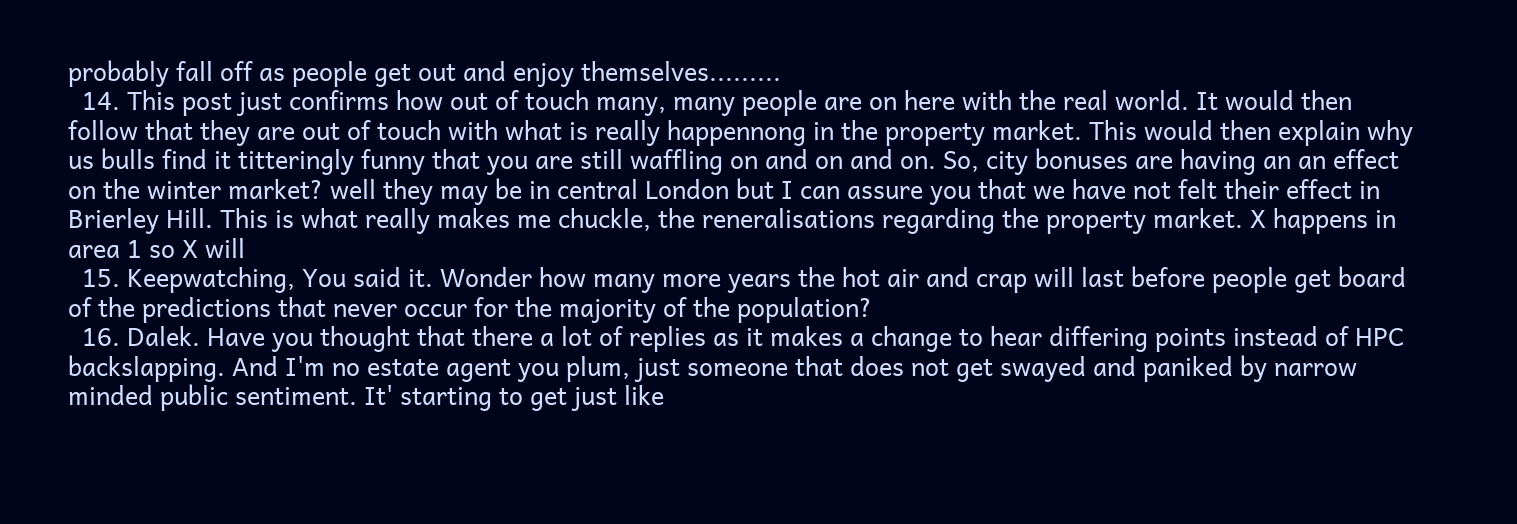probably fall off as people get out and enjoy themselves.........
  14. This post just confirms how out of touch many, many people are on here with the real world. It would then follow that they are out of touch with what is really happennong in the property market. This would then explain why us bulls find it titteringly funny that you are still waffling on and on and on. So, city bonuses are having an an effect on the winter market? well they may be in central London but I can assure you that we have not felt their effect in Brierley Hill. This is what really makes me chuckle, the reneralisations regarding the property market. X happens in area 1 so X will
  15. Keepwatching, You said it. Wonder how many more years the hot air and crap will last before people get board of the predictions that never occur for the majority of the population?
  16. Dalek. Have you thought that there a lot of replies as it makes a change to hear differing points instead of HPC backslapping. And I'm no estate agent you plum, just someone that does not get swayed and paniked by narrow minded public sentiment. It' starting to get just like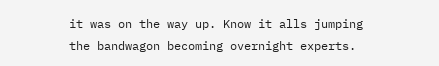it was on the way up. Know it alls jumping the bandwagon becoming overnight experts.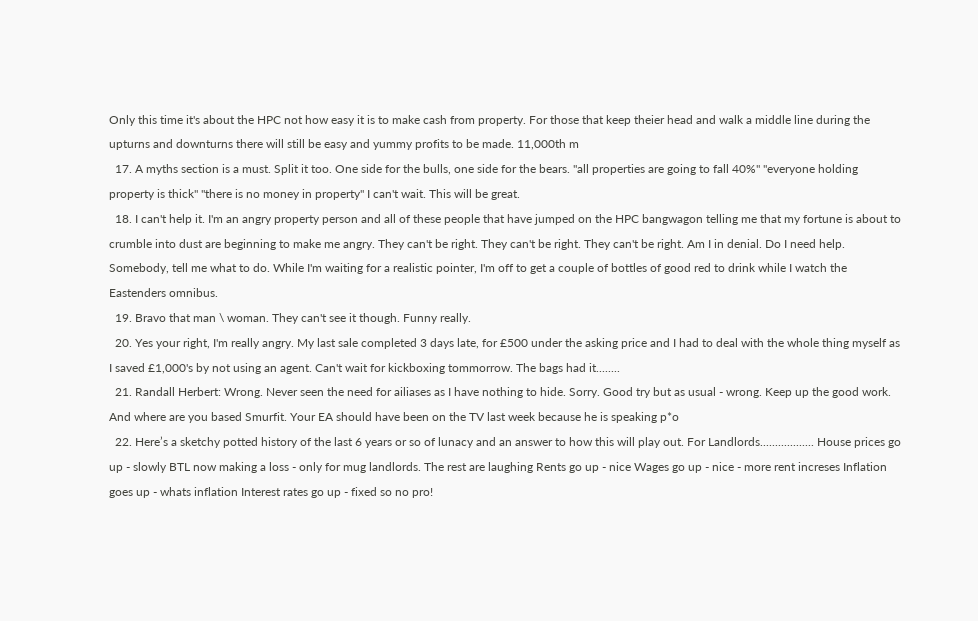Only this time it's about the HPC not how easy it is to make cash from property. For those that keep theier head and walk a middle line during the upturns and downturns there will still be easy and yummy profits to be made. 11,000th m
  17. A myths section is a must. Split it too. One side for the bulls, one side for the bears. "all properties are going to fall 40%" "everyone holding property is thick" "there is no money in property" I can't wait. This will be great.
  18. I can't help it. I'm an angry property person and all of these people that have jumped on the HPC bangwagon telling me that my fortune is about to crumble into dust are beginning to make me angry. They can't be right. They can't be right. They can't be right. Am I in denial. Do I need help. Somebody, tell me what to do. While I'm waiting for a realistic pointer, I'm off to get a couple of bottles of good red to drink while I watch the Eastenders omnibus.
  19. Bravo that man \ woman. They can't see it though. Funny really.
  20. Yes your right, I'm really angry. My last sale completed 3 days late, for £500 under the asking price and I had to deal with the whole thing myself as I saved £1,000's by not using an agent. Can't wait for kickboxing tommorrow. The bags had it........
  21. Randall Herbert: Wrong. Never seen the need for ailiases as I have nothing to hide. Sorry. Good try but as usual - wrong. Keep up the good work. And where are you based Smurfit. Your EA should have been on the TV last week because he is speaking p*o
  22. Here’s a sketchy potted history of the last 6 years or so of lunacy and an answer to how this will play out. For Landlords.................. House prices go up - slowly BTL now making a loss - only for mug landlords. The rest are laughing Rents go up - nice Wages go up - nice - more rent increses Inflation goes up - whats inflation Interest rates go up - fixed so no pro!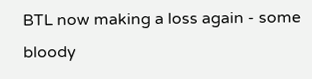BTL now making a loss again - some bloody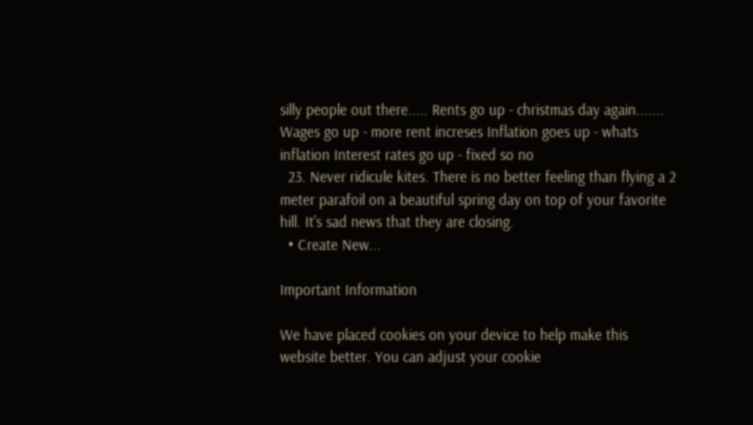silly people out there..... Rents go up - christmas day again....... Wages go up - more rent increses Inflation goes up - whats inflation Interest rates go up - fixed so no
  23. Never ridicule kites. There is no better feeling than flying a 2 meter parafoil on a beautiful spring day on top of your favorite hill. It's sad news that they are closing.
  • Create New...

Important Information

We have placed cookies on your device to help make this website better. You can adjust your cookie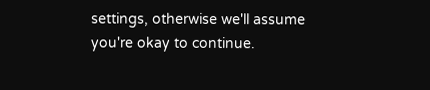settings, otherwise we'll assume you're okay to continue.